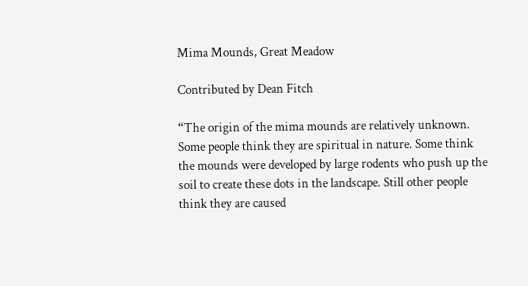Mima Mounds, Great Meadow

Contributed by Dean Fitch

“The origin of the mima mounds are relatively unknown. Some people think they are spiritual in nature. Some think the mounds were developed by large rodents who push up the soil to create these dots in the landscape. Still other people think they are caused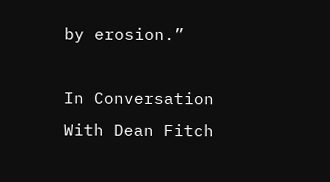by erosion.”

In Conversation With Dean Fitch